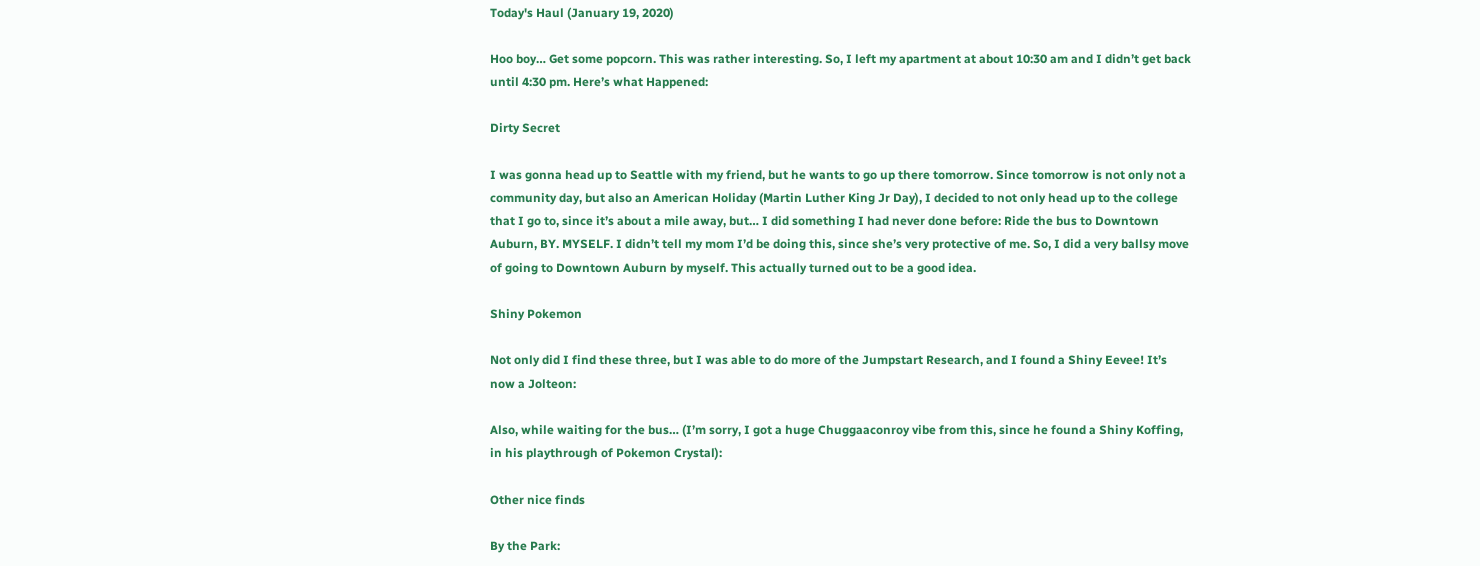Today's Haul (January 19, 2020)

Hoo boy… Get some popcorn. This was rather interesting. So, I left my apartment at about 10:30 am and I didn’t get back until 4:30 pm. Here’s what Happened:

Dirty Secret

I was gonna head up to Seattle with my friend, but he wants to go up there tomorrow. Since tomorrow is not only not a community day, but also an American Holiday (Martin Luther King Jr Day), I decided to not only head up to the college that I go to, since it’s about a mile away, but… I did something I had never done before: Ride the bus to Downtown Auburn, BY. MYSELF. I didn’t tell my mom I’d be doing this, since she’s very protective of me. So, I did a very ballsy move of going to Downtown Auburn by myself. This actually turned out to be a good idea.

Shiny Pokemon

Not only did I find these three, but I was able to do more of the Jumpstart Research, and I found a Shiny Eevee! It’s now a Jolteon:

Also, while waiting for the bus… (I’m sorry, I got a huge Chuggaaconroy vibe from this, since he found a Shiny Koffing, in his playthrough of Pokemon Crystal):

Other nice finds

By the Park: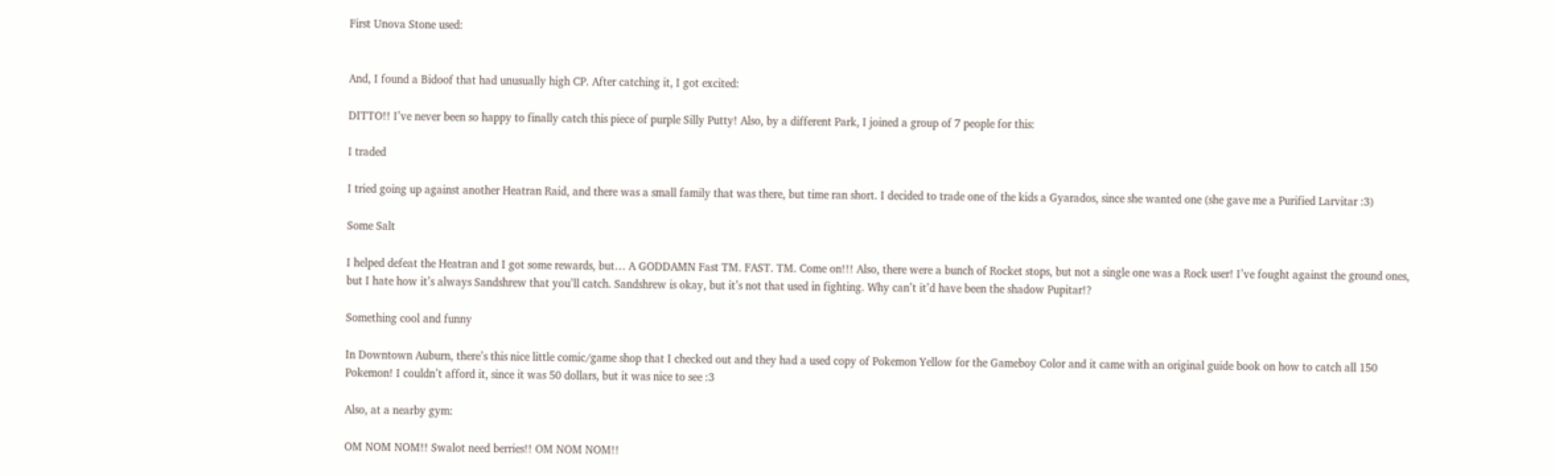First Unova Stone used:


And, I found a Bidoof that had unusually high CP. After catching it, I got excited:

DITTO!! I’ve never been so happy to finally catch this piece of purple Silly Putty! Also, by a different Park, I joined a group of 7 people for this:

I traded

I tried going up against another Heatran Raid, and there was a small family that was there, but time ran short. I decided to trade one of the kids a Gyarados, since she wanted one (she gave me a Purified Larvitar :3)

Some Salt

I helped defeat the Heatran and I got some rewards, but… A GODDAMN Fast TM. FAST. TM. Come on!!! Also, there were a bunch of Rocket stops, but not a single one was a Rock user! I’ve fought against the ground ones, but I hate how it’s always Sandshrew that you’ll catch. Sandshrew is okay, but it’s not that used in fighting. Why can’t it’d have been the shadow Pupitar!?

Something cool and funny

In Downtown Auburn, there’s this nice little comic/game shop that I checked out and they had a used copy of Pokemon Yellow for the Gameboy Color and it came with an original guide book on how to catch all 150 Pokemon! I couldn’t afford it, since it was 50 dollars, but it was nice to see :3

Also, at a nearby gym:

OM NOM NOM!! Swalot need berries!! OM NOM NOM!!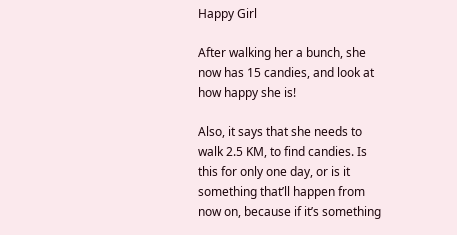Happy Girl

After walking her a bunch, she now has 15 candies, and look at how happy she is!

Also, it says that she needs to walk 2.5 KM, to find candies. Is this for only one day, or is it something that’ll happen from now on, because if it’s something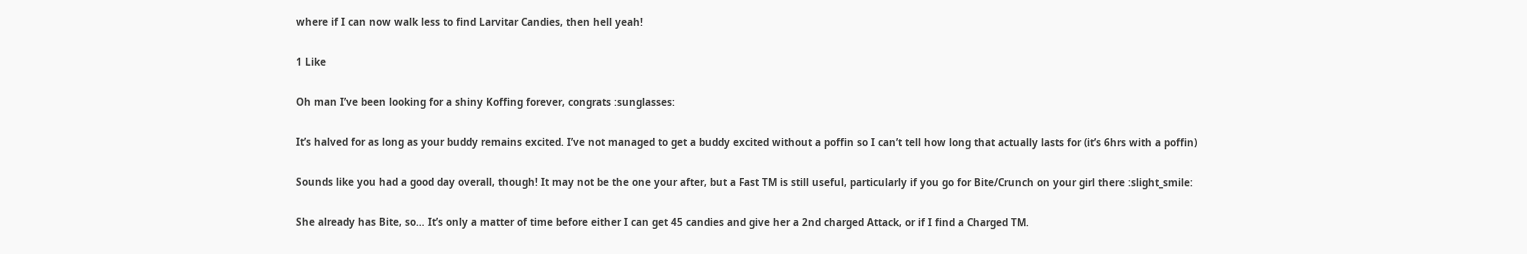where if I can now walk less to find Larvitar Candies, then hell yeah!

1 Like

Oh man I’ve been looking for a shiny Koffing forever, congrats :sunglasses:

It’s halved for as long as your buddy remains excited. I’ve not managed to get a buddy excited without a poffin so I can’t tell how long that actually lasts for (it’s 6hrs with a poffin)

Sounds like you had a good day overall, though! It may not be the one your after, but a Fast TM is still useful, particularly if you go for Bite/Crunch on your girl there :slight_smile:

She already has Bite, so… It’s only a matter of time before either I can get 45 candies and give her a 2nd charged Attack, or if I find a Charged TM.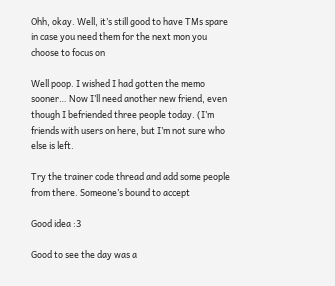Ohh, okay. Well, it’s still good to have TMs spare in case you need them for the next mon you choose to focus on

Well poop. I wished I had gotten the memo sooner… Now I’ll need another new friend, even though I befriended three people today. (I’m friends with users on here, but I’m not sure who else is left.

Try the trainer code thread and add some people from there. Someone’s bound to accept

Good idea :3

Good to see the day was a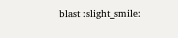blast :slight_smile: